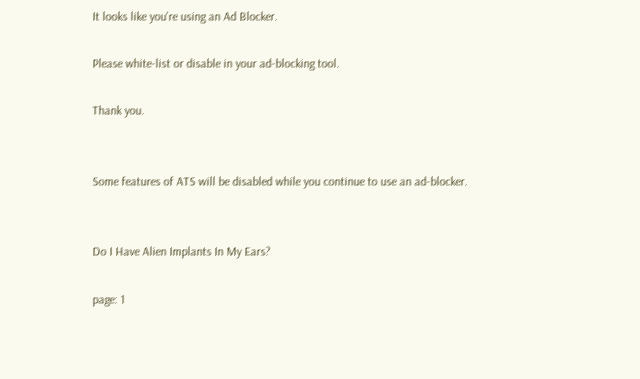It looks like you're using an Ad Blocker.

Please white-list or disable in your ad-blocking tool.

Thank you.


Some features of ATS will be disabled while you continue to use an ad-blocker.


Do I Have Alien Implants In My Ears?

page: 1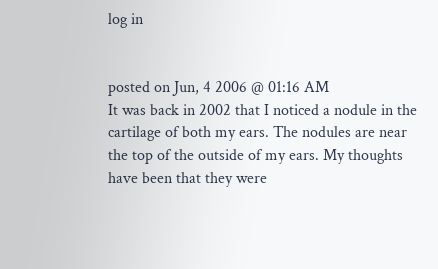log in


posted on Jun, 4 2006 @ 01:16 AM
It was back in 2002 that I noticed a nodule in the cartilage of both my ears. The nodules are near the top of the outside of my ears. My thoughts have been that they were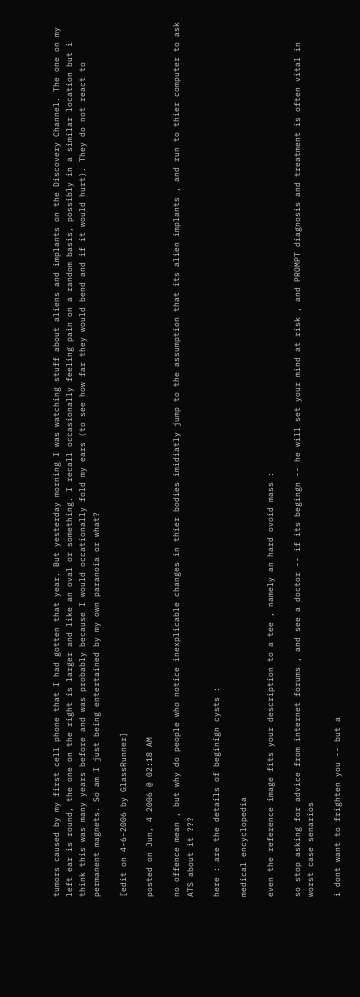tumors caused by my first cell phone that I had gotten that year. But yesterday morning I was watching stuff about aliens and implants on the Discovery Channel. The one on my left ear is round, the one on the right is larger and like an oval or something. I recall occasionally feeling pain on a random basis, possibly in a similar location but i think this was many years before and was probably because I would occationally fold my ears (to see how far they would bend and if it would hurt). They do not react to permanent magnets. So am I just being entertained by my own paranoia or what?

[edit on 4-6-2006 by GlassRunner]

posted on Jun, 4 2006 @ 02:18 AM

no offence mean , but why do people who notice inexplicable changes in thier bodies imidiatly jump to the assumption that its alien implants , and run to thier computer to ask ATS about it ???

here : are the details of beginign cysts :

medical encyclopedia

even the reference image fits your description to a tee , namely an hard ovoid mass :

so stop asking for advice from internet forums , and see a doctor -- if its begingn -- he will set your mind at risk , and PROMPT diagnosis and treatment is often vital in worst case senarios

i dont want to frighten you -- but a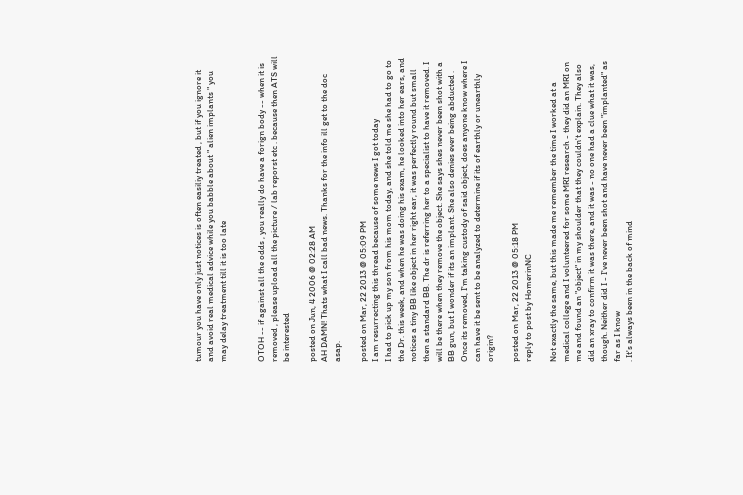tumour you have only just notices is often easiliy treated , but if you ignore it and avoid real medical advice while you babble about " alien implants " you may delay treatment till it is too late


OTOH -- if against all the odds , you really do have a forign body -- when it is removed , please upload all the picture / lab reporst etc . because then ATS will be interested

posted on Jun, 4 2006 @ 02:28 AM
AH DAMN! Thats what I call bad news. Thanks for the info ill get to the doc asap.

posted on Mar, 22 2013 @ 05:09 PM
I am resurrecting this thread because of some news I got today
I had to pick up my son from his mom today, and she told me she had to go to the Dr. this week, and when he was doing his exam, he looked into her ears, and notices a tiny BB like object in her right ear, it was perfectly round but small then a standard BB. The dr is referring her to a specialist to have it removed. I will be there when they remove the object. She says shes never been shot with a BB gun, but I wonder if its an implant. She also denies ever being abducted .
Once its removed, I'm taking custody of said object, does anyone know where I can have it be sent to be analyzed to determine if its of earthly or unearthly origin?

posted on Mar, 22 2013 @ 05:18 PM
reply to post by HomerinNC

Not exactly the same, but this made me remember the time I worked at a medical college and I volunteered for some MRI research - they did an MRI on me and found an "object" in my shoulder that they couldn't explain. They also did an xray to confirm it was there, and it was - no one had a clue what it was, though. Neither did I - I've never been shot and have never been "implanted" as far as I know
. It's always been in the back of mind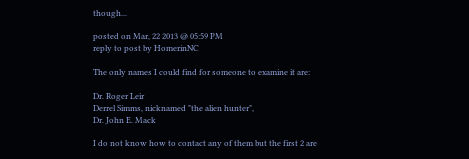though...

posted on Mar, 22 2013 @ 05:59 PM
reply to post by HomerinNC

The only names I could find for someone to examine it are:

Dr. Roger Leir
Derrel Simms, nicknamed "the alien hunter",
Dr. John E. Mack

I do not know how to contact any of them but the first 2 are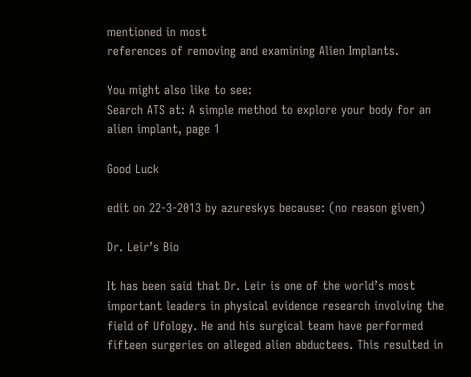mentioned in most
references of removing and examining Alien Implants.

You might also like to see:
Search ATS at: A simple method to explore your body for an alien implant, page 1

Good Luck

edit on 22-3-2013 by azureskys because: (no reason given)

Dr. Leir’s Bio

It has been said that Dr. Leir is one of the world’s most important leaders in physical evidence research involving the field of Ufology. He and his surgical team have performed fifteen surgeries on alleged alien abductees. This resulted in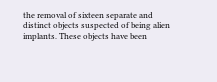the removal of sixteen separate and distinct objects suspected of being alien implants. These objects have been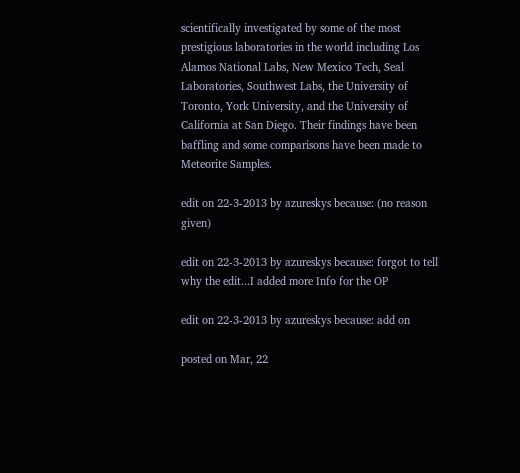scientifically investigated by some of the most prestigious laboratories in the world including Los Alamos National Labs, New Mexico Tech, Seal Laboratories, Southwest Labs, the University of Toronto, York University, and the University of California at San Diego. Their findings have been baffling and some comparisons have been made to Meteorite Samples.

edit on 22-3-2013 by azureskys because: (no reason given)

edit on 22-3-2013 by azureskys because: forgot to tell why the edit...I added more Info for the OP

edit on 22-3-2013 by azureskys because: add on

posted on Mar, 22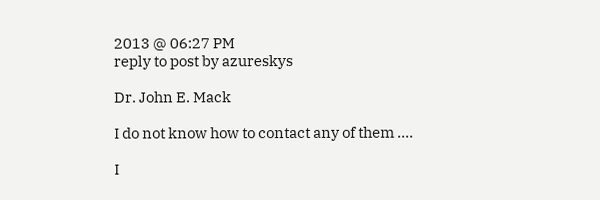2013 @ 06:27 PM
reply to post by azureskys

Dr. John E. Mack

I do not know how to contact any of them ....

I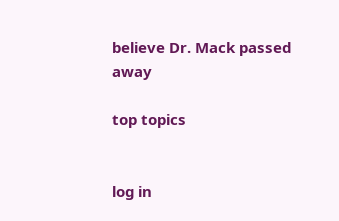believe Dr. Mack passed away

top topics


log in